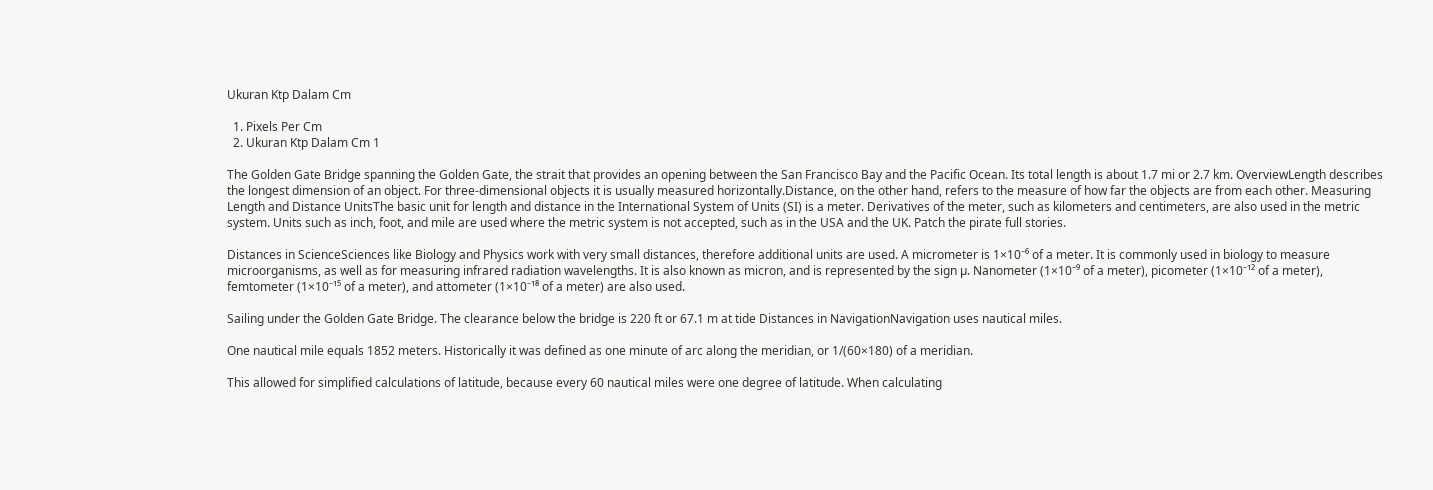Ukuran Ktp Dalam Cm

  1. Pixels Per Cm
  2. Ukuran Ktp Dalam Cm 1

The Golden Gate Bridge spanning the Golden Gate, the strait that provides an opening between the San Francisco Bay and the Pacific Ocean. Its total length is about 1.7 mi or 2.7 km. OverviewLength describes the longest dimension of an object. For three-dimensional objects it is usually measured horizontally.Distance, on the other hand, refers to the measure of how far the objects are from each other. Measuring Length and Distance UnitsThe basic unit for length and distance in the International System of Units (SI) is a meter. Derivatives of the meter, such as kilometers and centimeters, are also used in the metric system. Units such as inch, foot, and mile are used where the metric system is not accepted, such as in the USA and the UK. Patch the pirate full stories.

Distances in ScienceSciences like Biology and Physics work with very small distances, therefore additional units are used. A micrometer is 1×10⁻⁶ of a meter. It is commonly used in biology to measure microorganisms, as well as for measuring infrared radiation wavelengths. It is also known as micron, and is represented by the sign µ. Nanometer (1×10⁻⁹ of a meter), picometer (1×10⁻¹² of a meter), femtometer (1×10⁻¹⁵ of a meter), and attometer (1×10⁻¹⁸ of a meter) are also used.

Sailing under the Golden Gate Bridge. The clearance below the bridge is 220 ft or 67.1 m at tide Distances in NavigationNavigation uses nautical miles.

One nautical mile equals 1852 meters. Historically it was defined as one minute of arc along the meridian, or 1/(60×180) of a meridian.

This allowed for simplified calculations of latitude, because every 60 nautical miles were one degree of latitude. When calculating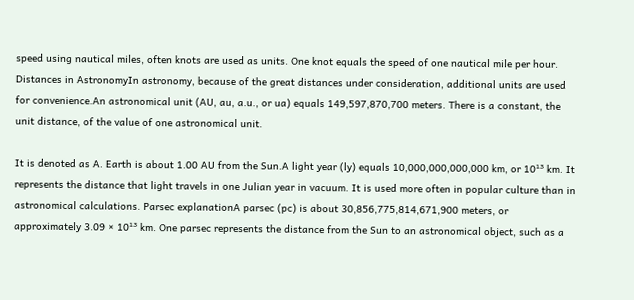speed using nautical miles, often knots are used as units. One knot equals the speed of one nautical mile per hour. Distances in AstronomyIn astronomy, because of the great distances under consideration, additional units are used for convenience.An astronomical unit (AU, au, a.u., or ua) equals 149,597,870,700 meters. There is a constant, the unit distance, of the value of one astronomical unit.

It is denoted as A. Earth is about 1.00 AU from the Sun.A light year (ly) equals 10,000,000,000,000 km, or 10¹³ km. It represents the distance that light travels in one Julian year in vacuum. It is used more often in popular culture than in astronomical calculations. Parsec explanationA parsec (pc) is about 30,856,775,814,671,900 meters, or approximately 3.09 × 10¹³ km. One parsec represents the distance from the Sun to an astronomical object, such as a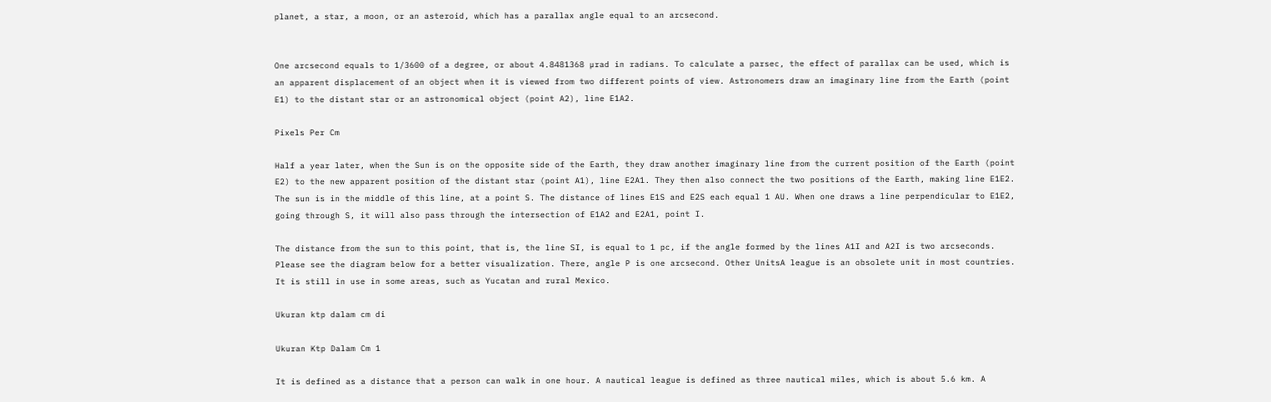planet, a star, a moon, or an asteroid, which has a parallax angle equal to an arcsecond.


One arcsecond equals to 1/3600 of a degree, or about 4.8481368 µrad in radians. To calculate a parsec, the effect of parallax can be used, which is an apparent displacement of an object when it is viewed from two different points of view. Astronomers draw an imaginary line from the Earth (point E1) to the distant star or an astronomical object (point A2), line E1A2.

Pixels Per Cm

Half a year later, when the Sun is on the opposite side of the Earth, they draw another imaginary line from the current position of the Earth (point E2) to the new apparent position of the distant star (point A1), line E2A1. They then also connect the two positions of the Earth, making line E1E2. The sun is in the middle of this line, at a point S. The distance of lines E1S and E2S each equal 1 AU. When one draws a line perpendicular to E1E2, going through S, it will also pass through the intersection of E1A2 and E2A1, point I.

The distance from the sun to this point, that is, the line SI, is equal to 1 pc, if the angle formed by the lines A1I and A2I is two arcseconds. Please see the diagram below for a better visualization. There, angle P is one arcsecond. Other UnitsA league is an obsolete unit in most countries. It is still in use in some areas, such as Yucatan and rural Mexico.

Ukuran ktp dalam cm di

Ukuran Ktp Dalam Cm 1

It is defined as a distance that a person can walk in one hour. A nautical league is defined as three nautical miles, which is about 5.6 km. A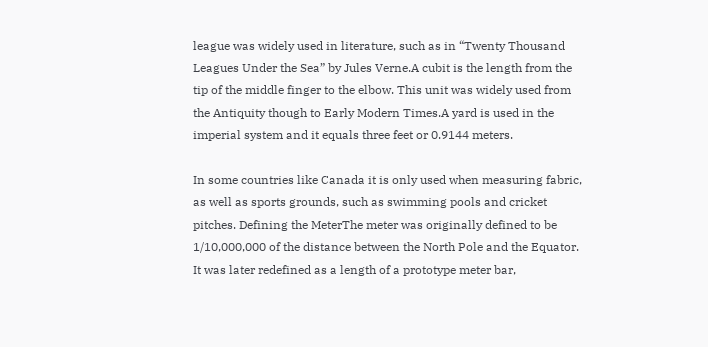league was widely used in literature, such as in “Twenty Thousand Leagues Under the Sea” by Jules Verne.A cubit is the length from the tip of the middle finger to the elbow. This unit was widely used from the Antiquity though to Early Modern Times.A yard is used in the imperial system and it equals three feet or 0.9144 meters.

In some countries like Canada it is only used when measuring fabric, as well as sports grounds, such as swimming pools and cricket pitches. Defining the MeterThe meter was originally defined to be 1/10,000,000 of the distance between the North Pole and the Equator. It was later redefined as a length of a prototype meter bar,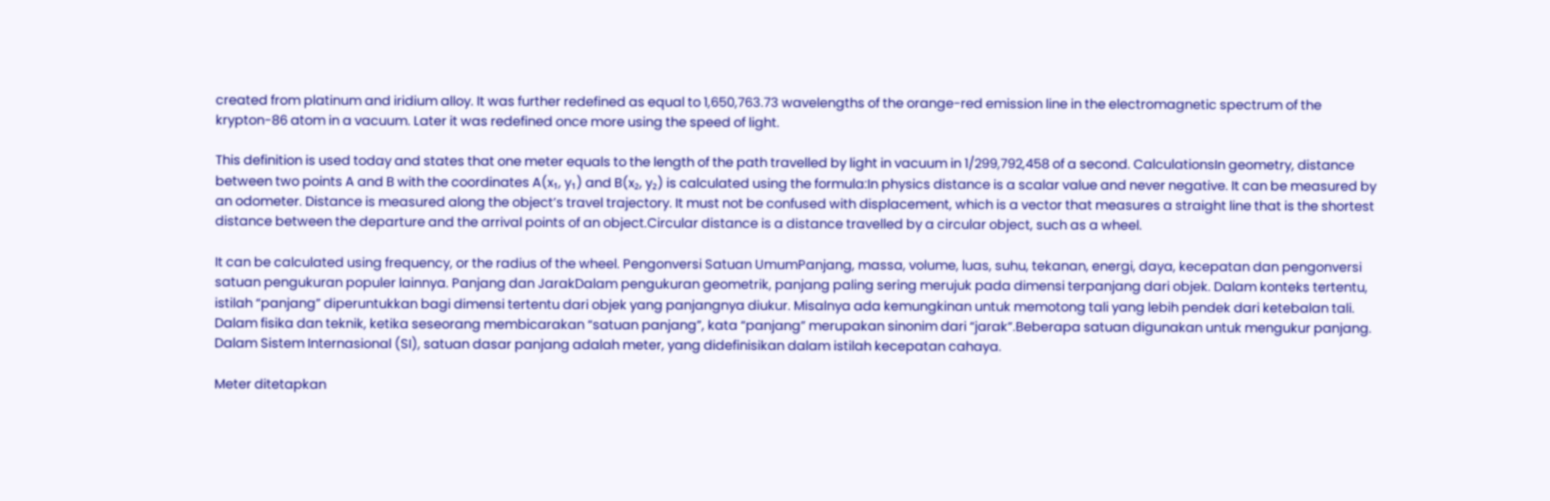created from platinum and iridium alloy. It was further redefined as equal to 1,650,763.73 wavelengths of the orange-red emission line in the electromagnetic spectrum of the krypton-86 atom in a vacuum. Later it was redefined once more using the speed of light.

This definition is used today and states that one meter equals to the length of the path travelled by light in vacuum in 1/299,792,458 of a second. CalculationsIn geometry, distance between two points A and B with the coordinates A(x₁, y₁) and B(x₂, y₂) is calculated using the formula:In physics distance is a scalar value and never negative. It can be measured by an odometer. Distance is measured along the object’s travel trajectory. It must not be confused with displacement, which is a vector that measures a straight line that is the shortest distance between the departure and the arrival points of an object.Circular distance is a distance travelled by a circular object, such as a wheel.

It can be calculated using frequency, or the radius of the wheel. Pengonversi Satuan UmumPanjang, massa, volume, luas, suhu, tekanan, energi, daya, kecepatan dan pengonversi satuan pengukuran populer lainnya. Panjang dan JarakDalam pengukuran geometrik, panjang paling sering merujuk pada dimensi terpanjang dari objek. Dalam konteks tertentu, istilah “panjang” diperuntukkan bagi dimensi tertentu dari objek yang panjangnya diukur. Misalnya ada kemungkinan untuk memotong tali yang lebih pendek dari ketebalan tali. Dalam fisika dan teknik, ketika seseorang membicarakan “satuan panjang”, kata “panjang” merupakan sinonim dari “jarak”.Beberapa satuan digunakan untuk mengukur panjang. Dalam Sistem Internasional (SI), satuan dasar panjang adalah meter, yang didefinisikan dalam istilah kecepatan cahaya.

Meter ditetapkan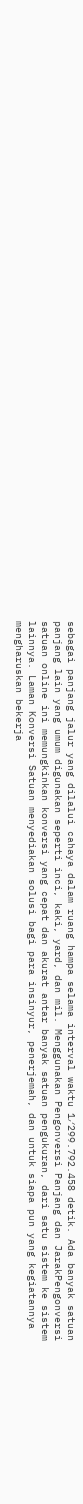sebagai panjang jalur yang dilalui cahaya dalam ruang hampa selama interval waktu 1⁄299.792.458 detik. Ada banyak satuan panjang lain yang umum digunakan seperti inci, kaki, yard, dan mil. Menggunakan Pengonversi Panjang dan JarakPengonversi satuan online ini memungkinkan konversi yang cepat dan akurat antar banyak satuan pengukuran, dari satu sistem ke sistem lainnya. Laman Konversi Satuan menyediakan solusi bagi para insinyur, penerjemah, dan untuk siapa pun yang kegiatannya mengharuskan bekerja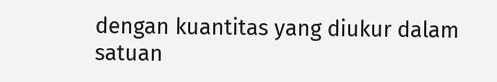dengan kuantitas yang diukur dalam satuan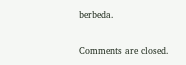berbeda.

Comments are closed.